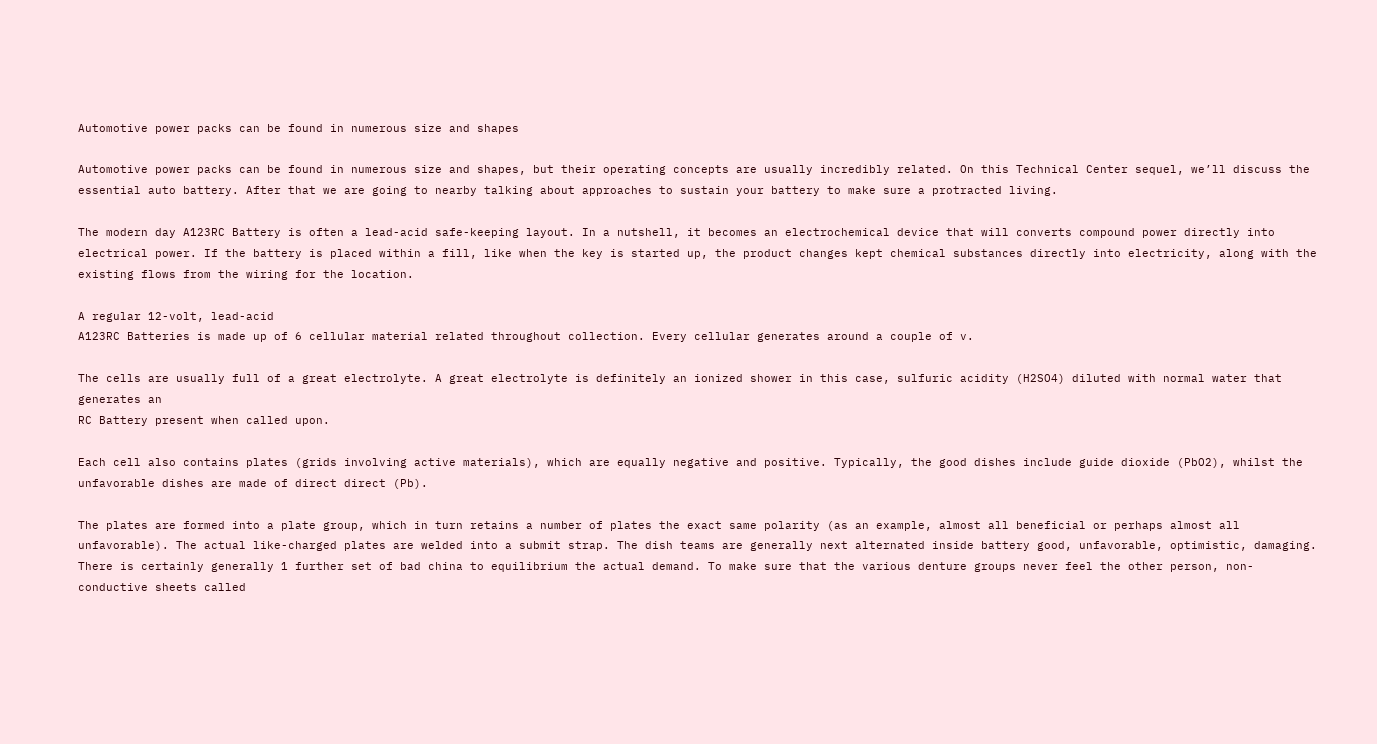Automotive power packs can be found in numerous size and shapes

Automotive power packs can be found in numerous size and shapes, but their operating concepts are usually incredibly related. On this Technical Center sequel, we’ll discuss the essential auto battery. After that we are going to nearby talking about approaches to sustain your battery to make sure a protracted living.

The modern day A123RC Battery is often a lead-acid safe-keeping layout. In a nutshell, it becomes an electrochemical device that will converts compound power directly into electrical power. If the battery is placed within a fill, like when the key is started up, the product changes kept chemical substances directly into electricity, along with the existing flows from the wiring for the location.

A regular 12-volt, lead-acid
A123RC Batteries is made up of 6 cellular material related throughout collection. Every cellular generates around a couple of v.

The cells are usually full of a great electrolyte. A great electrolyte is definitely an ionized shower in this case, sulfuric acidity (H2SO4) diluted with normal water that generates an
RC Battery present when called upon.

Each cell also contains plates (grids involving active materials), which are equally negative and positive. Typically, the good dishes include guide dioxide (PbO2), whilst the unfavorable dishes are made of direct direct (Pb).

The plates are formed into a plate group, which in turn retains a number of plates the exact same polarity (as an example, almost all beneficial or perhaps almost all unfavorable). The actual like-charged plates are welded into a submit strap. The dish teams are generally next alternated inside battery good, unfavorable, optimistic, damaging. There is certainly generally 1 further set of bad china to equilibrium the actual demand. To make sure that the various denture groups never feel the other person, non-conductive sheets called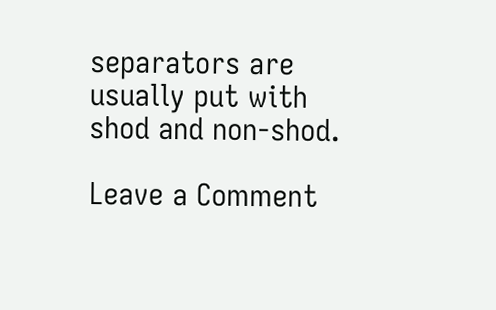separators are usually put with shod and non-shod.

Leave a Comment